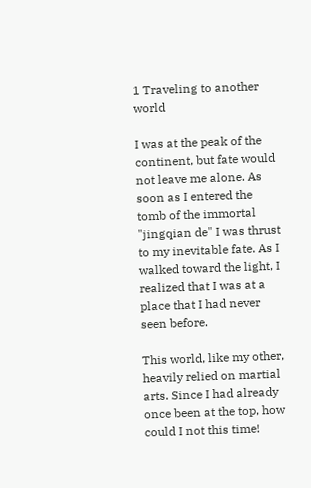1 Traveling to another world

I was at the peak of the continent, but fate would not leave me alone. As soon as I entered the tomb of the immortal "jingqian de" I was thrust to my inevitable fate. As I walked toward the light, I realized that I was at a place that I had never seen before.

This world, like my other, heavily relied on martial arts. Since I had already once been at the top, how could I not this time!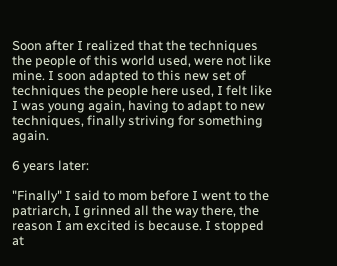Soon after I realized that the techniques the people of this world used, were not like mine. I soon adapted to this new set of techniques the people here used, I felt like I was young again, having to adapt to new techniques, finally striving for something again.

6 years later:

"Finally" I said to mom before I went to the patriarch, I grinned all the way there, the reason I am excited is because. I stopped at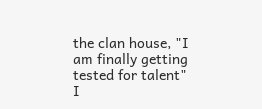the clan house, "I am finally getting tested for talent" I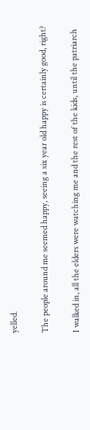yelled.

The people around me seemed happy, seeing a six year old happy is certainly good, right?

I walked in, all the elders were watching me and the rest of the kids, until the patriarch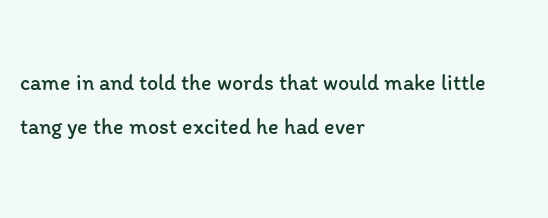came in and told the words that would make little tang ye the most excited he had ever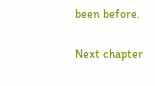been before.

Next chapter